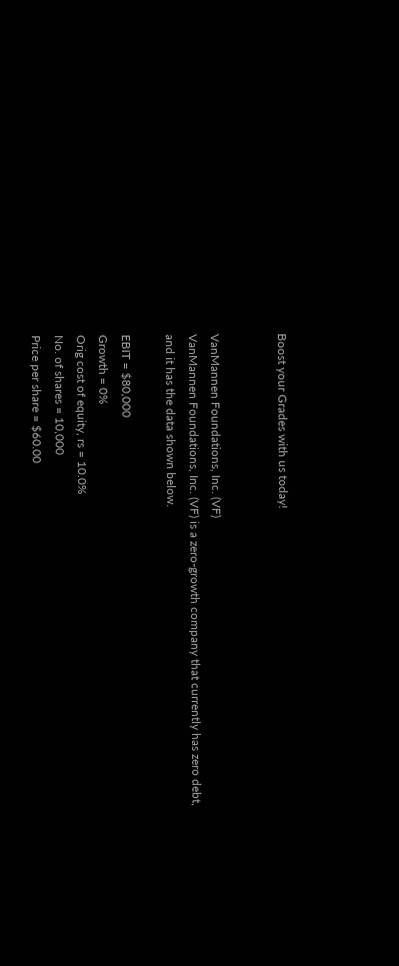Boost your Grades with us today!


VanMannen Foundations, Inc. (VF)
VanMannen Foundations, Inc. (VF) is a zero-growth company that currently has zero debt, and it has the data shown below.

EBIT = $80,000
Growth = 0%
Orig cost of equity, rs = 10.0%
No. of shares = 10,000
Price per share = $60.00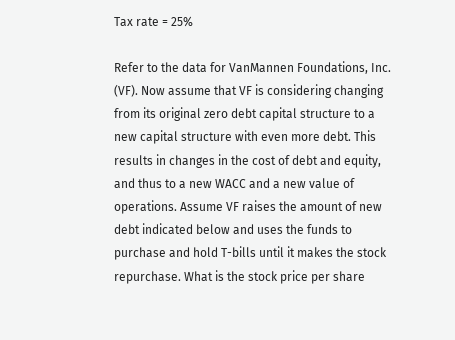Tax rate = 25%

Refer to the data for VanMannen Foundations, Inc. (VF). Now assume that VF is considering changing from its original zero debt capital structure to a new capital structure with even more debt. This results in changes in the cost of debt and equity, and thus to a new WACC and a new value of operations. Assume VF raises the amount of new debt indicated below and uses the funds to purchase and hold T-bills until it makes the stock repurchase. What is the stock price per share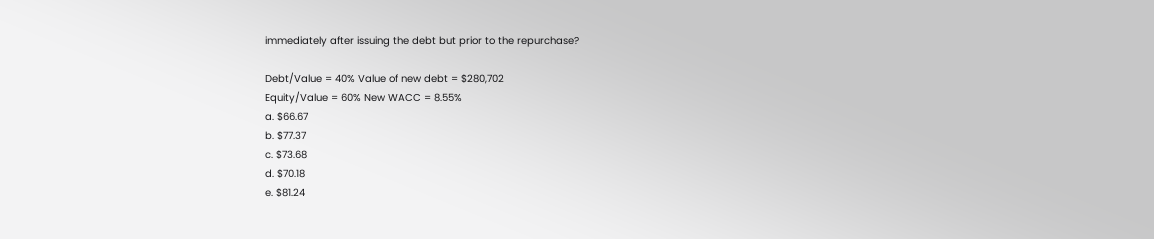immediately after issuing the debt but prior to the repurchase?

Debt/Value = 40% Value of new debt = $280,702
Equity/Value = 60% New WACC = 8.55%
a. $66.67
b. $77.37
c. $73.68
d. $70.18
e. $81.24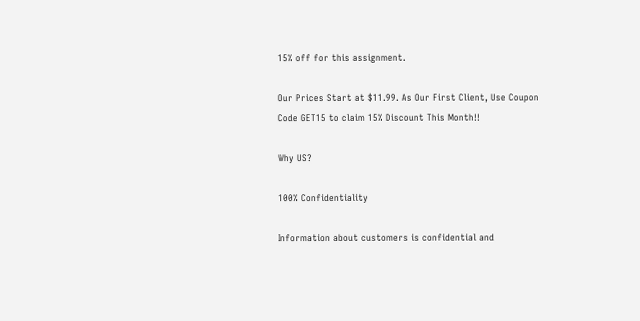15% off for this assignment.

Our Prices Start at $11.99. As Our First Client, Use Coupon Code GET15 to claim 15% Discount This Month!!

Why US?

100% Confidentiality

Information about customers is confidential and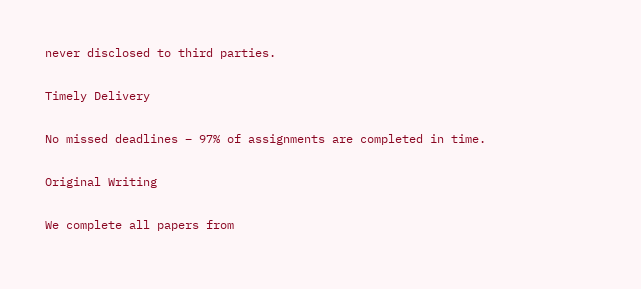never disclosed to third parties.

Timely Delivery

No missed deadlines – 97% of assignments are completed in time.

Original Writing

We complete all papers from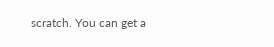scratch. You can get a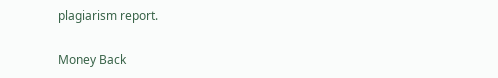plagiarism report.

Money Back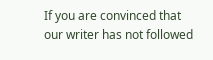If you are convinced that our writer has not followed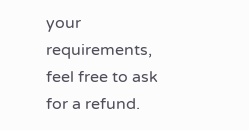your requirements, feel free to ask for a refund.